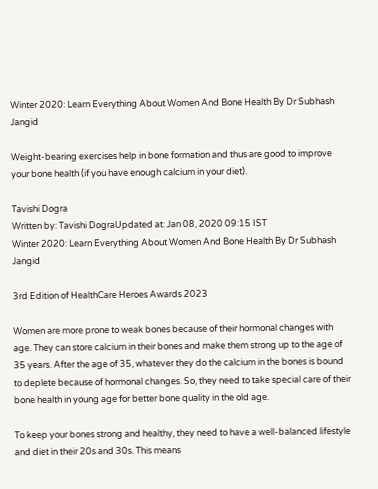Winter 2020: Learn Everything About Women And Bone Health By Dr Subhash Jangid

Weight-bearing exercises help in bone formation and thus are good to improve your bone health (if you have enough calcium in your diet).

Tavishi Dogra
Written by: Tavishi DograUpdated at: Jan 08, 2020 09:15 IST
Winter 2020: Learn Everything About Women And Bone Health By Dr Subhash Jangid

3rd Edition of HealthCare Heroes Awards 2023

Women are more prone to weak bones because of their hormonal changes with age. They can store calcium in their bones and make them strong up to the age of 35 years. After the age of 35, whatever they do the calcium in the bones is bound to deplete because of hormonal changes. So, they need to take special care of their bone health in young age for better bone quality in the old age.

To keep your bones strong and healthy, they need to have a well-balanced lifestyle and diet in their 20s and 30s. This means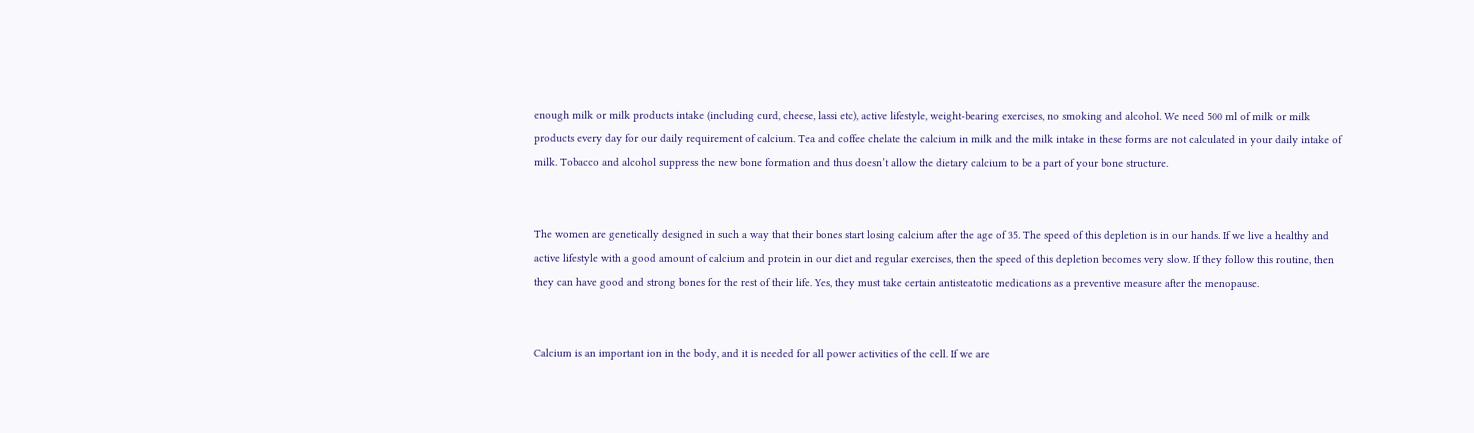enough milk or milk products intake (including curd, cheese, lassi etc), active lifestyle, weight-bearing exercises, no smoking and alcohol. We need 500 ml of milk or milk products every day for our daily requirement of calcium. Tea and coffee chelate the calcium in milk and the milk intake in these forms are not calculated in your daily intake of milk. Tobacco and alcohol suppress the new bone formation and thus doesn’t allow the dietary calcium to be a part of your bone structure.


The women are genetically designed in such a way that their bones start losing calcium after the age of 35. The speed of this depletion is in our hands. If we live a healthy and active lifestyle with a good amount of calcium and protein in our diet and regular exercises, then the speed of this depletion becomes very slow. If they follow this routine, then they can have good and strong bones for the rest of their life. Yes, they must take certain antisteatotic medications as a preventive measure after the menopause.


Calcium is an important ion in the body, and it is needed for all power activities of the cell. If we are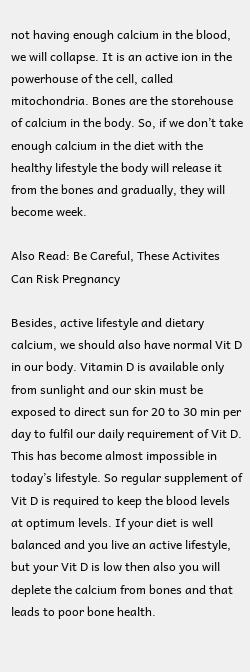not having enough calcium in the blood, we will collapse. It is an active ion in the powerhouse of the cell, called mitochondria. Bones are the storehouse of calcium in the body. So, if we don’t take enough calcium in the diet with the healthy lifestyle the body will release it from the bones and gradually, they will become week.

Also Read: Be Careful, These Activites Can Risk Pregnancy

Besides, active lifestyle and dietary calcium, we should also have normal Vit D in our body. Vitamin D is available only from sunlight and our skin must be exposed to direct sun for 20 to 30 min per day to fulfil our daily requirement of Vit D. This has become almost impossible in today’s lifestyle. So regular supplement of Vit D is required to keep the blood levels at optimum levels. If your diet is well balanced and you live an active lifestyle, but your Vit D is low then also you will deplete the calcium from bones and that leads to poor bone health.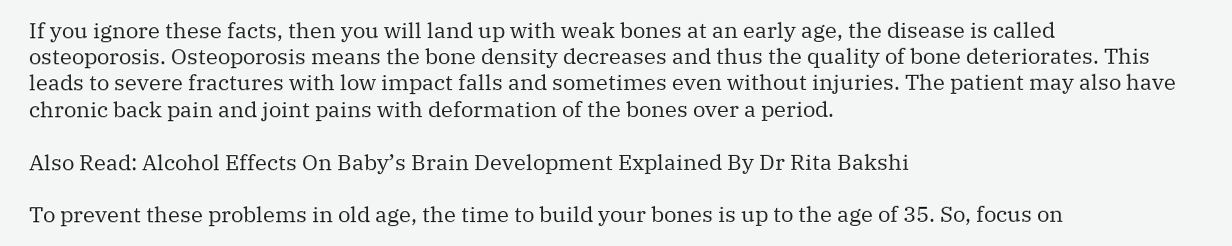If you ignore these facts, then you will land up with weak bones at an early age, the disease is called osteoporosis. Osteoporosis means the bone density decreases and thus the quality of bone deteriorates. This leads to severe fractures with low impact falls and sometimes even without injuries. The patient may also have chronic back pain and joint pains with deformation of the bones over a period.

Also Read: Alcohol Effects On Baby’s Brain Development Explained By Dr Rita Bakshi

To prevent these problems in old age, the time to build your bones is up to the age of 35. So, focus on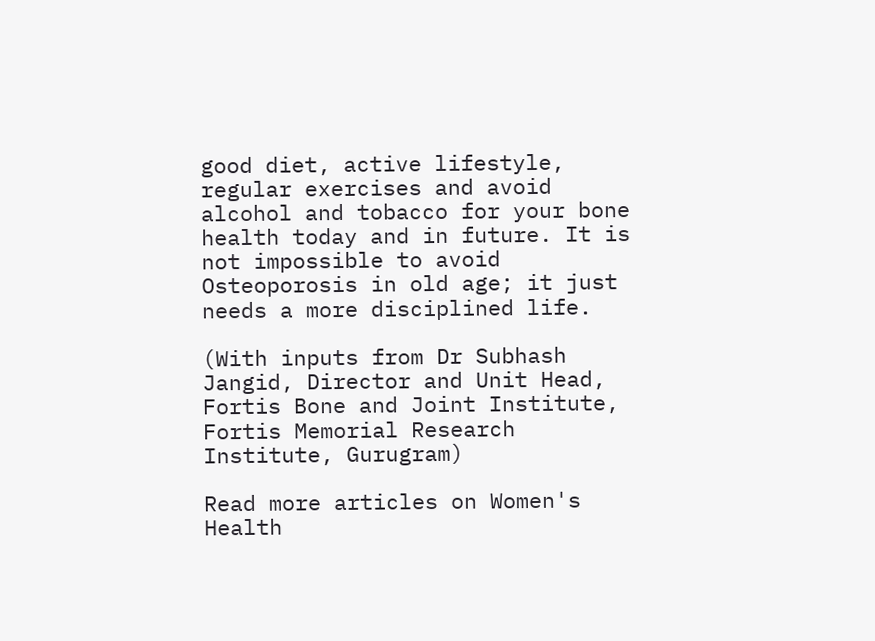good diet, active lifestyle, regular exercises and avoid alcohol and tobacco for your bone health today and in future. It is not impossible to avoid Osteoporosis in old age; it just needs a more disciplined life.

(With inputs from Dr Subhash Jangid, Director and Unit Head, Fortis Bone and Joint Institute, Fortis Memorial Research Institute, Gurugram)

Read more articles on Women's Health